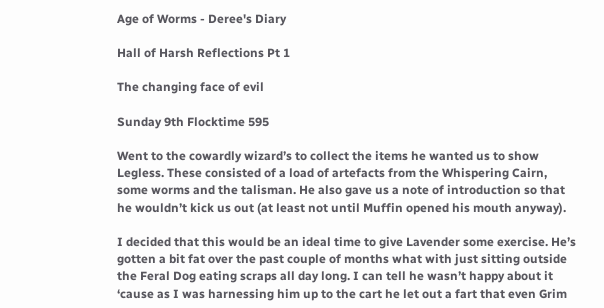Age of Worms - Deree's Diary

Hall of Harsh Reflections Pt 1

The changing face of evil

Sunday 9th Flocktime 595

Went to the cowardly wizard’s to collect the items he wanted us to show Legless. These consisted of a load of artefacts from the Whispering Cairn, some worms and the talisman. He also gave us a note of introduction so that he wouldn’t kick us out (at least not until Muffin opened his mouth anyway).

I decided that this would be an ideal time to give Lavender some exercise. He’s gotten a bit fat over the past couple of months what with just sitting outside the Feral Dog eating scraps all day long. I can tell he wasn’t happy about it ‘cause as I was harnessing him up to the cart he let out a fart that even Grim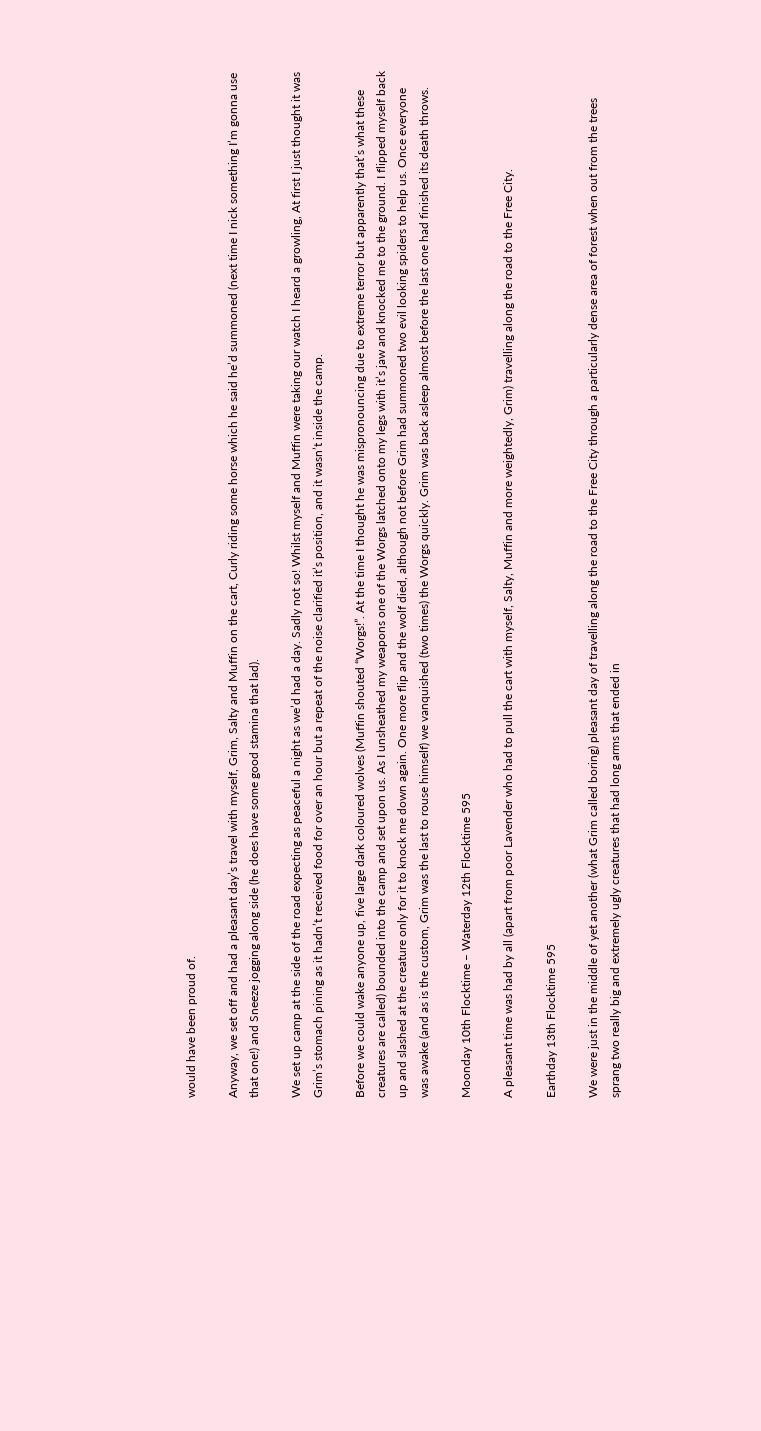would have been proud of.

Anyway, we set off and had a pleasant day’s travel with myself, Grim, Salty and Muffin on the cart, Curly riding some horse which he said he’d summoned (next time I nick something I’m gonna use that one!) and Sneeze jogging along side (he does have some good stamina that lad).

We set up camp at the side of the road expecting as peaceful a night as we’d had a day. Sadly not so! Whilst myself and Muffin were taking our watch I heard a growling, At first I just thought it was Grim’s stomach pining as it hadn’t received food for over an hour but a repeat of the noise clarified it’s position, and it wasn’t inside the camp.

Before we could wake anyone up, five large dark coloured wolves (Muffin shouted “Worgs!”. At the time I thought he was mispronouncing due to extreme terror but apparently that’s what these creatures are called) bounded into the camp and set upon us. As I unsheathed my weapons one of the Worgs latched onto my legs with it’s jaw and knocked me to the ground. I flipped myself back up and slashed at the creature only for it to knock me down again. One more flip and the wolf died, although not before Grim had summoned two evil looking spiders to help us. Once everyone was awake (and as is the custom, Grim was the last to rouse himself) we vanquished (two times) the Worgs quickly. Grim was back asleep almost before the last one had finished its death throws.

Moonday 10th Flocktime – Waterday 12th Flocktime 595

A pleasant time was had by all (apart from poor Lavender who had to pull the cart with myself, Salty, Muffin and more weightedly, Grim) travelling along the road to the Free City.

Earthday 13th Flocktime 595

We were just in the middle of yet another (what Grim called boring) pleasant day of travelling along the road to the Free City through a particularly dense area of forest when out from the trees sprang two really big and extremely ugly creatures that had long arms that ended in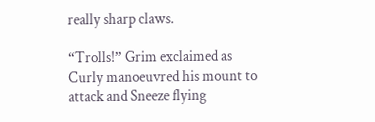really sharp claws.

“Trolls!” Grim exclaimed as Curly manoeuvred his mount to attack and Sneeze flying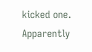kicked one. Apparently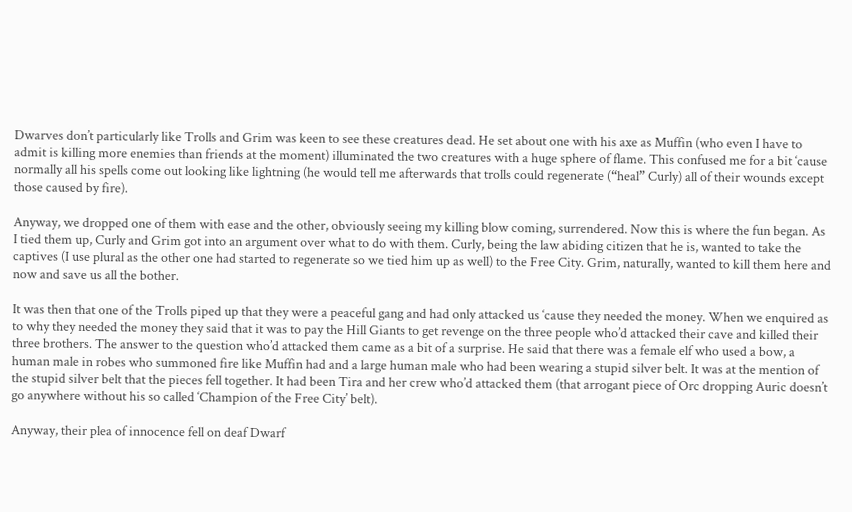Dwarves don’t particularly like Trolls and Grim was keen to see these creatures dead. He set about one with his axe as Muffin (who even I have to admit is killing more enemies than friends at the moment) illuminated the two creatures with a huge sphere of flame. This confused me for a bit ‘cause normally all his spells come out looking like lightning (he would tell me afterwards that trolls could regenerate (“heal” Curly) all of their wounds except those caused by fire).

Anyway, we dropped one of them with ease and the other, obviously seeing my killing blow coming, surrendered. Now this is where the fun began. As I tied them up, Curly and Grim got into an argument over what to do with them. Curly, being the law abiding citizen that he is, wanted to take the captives (I use plural as the other one had started to regenerate so we tied him up as well) to the Free City. Grim, naturally, wanted to kill them here and now and save us all the bother.

It was then that one of the Trolls piped up that they were a peaceful gang and had only attacked us ‘cause they needed the money. When we enquired as to why they needed the money they said that it was to pay the Hill Giants to get revenge on the three people who’d attacked their cave and killed their three brothers. The answer to the question who’d attacked them came as a bit of a surprise. He said that there was a female elf who used a bow, a human male in robes who summoned fire like Muffin had and a large human male who had been wearing a stupid silver belt. It was at the mention of the stupid silver belt that the pieces fell together. It had been Tira and her crew who’d attacked them (that arrogant piece of Orc dropping Auric doesn’t go anywhere without his so called ‘Champion of the Free City’ belt).

Anyway, their plea of innocence fell on deaf Dwarf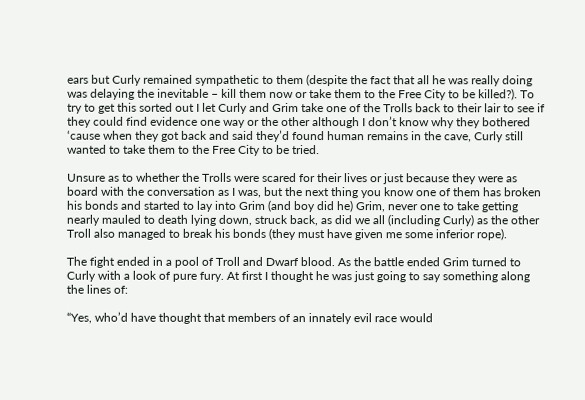ears but Curly remained sympathetic to them (despite the fact that all he was really doing was delaying the inevitable – kill them now or take them to the Free City to be killed?). To try to get this sorted out I let Curly and Grim take one of the Trolls back to their lair to see if they could find evidence one way or the other although I don’t know why they bothered ‘cause when they got back and said they’d found human remains in the cave, Curly still wanted to take them to the Free City to be tried.

Unsure as to whether the Trolls were scared for their lives or just because they were as board with the conversation as I was, but the next thing you know one of them has broken his bonds and started to lay into Grim (and boy did he) Grim, never one to take getting nearly mauled to death lying down, struck back, as did we all (including Curly) as the other Troll also managed to break his bonds (they must have given me some inferior rope).

The fight ended in a pool of Troll and Dwarf blood. As the battle ended Grim turned to Curly with a look of pure fury. At first I thought he was just going to say something along the lines of:

“Yes, who’d have thought that members of an innately evil race would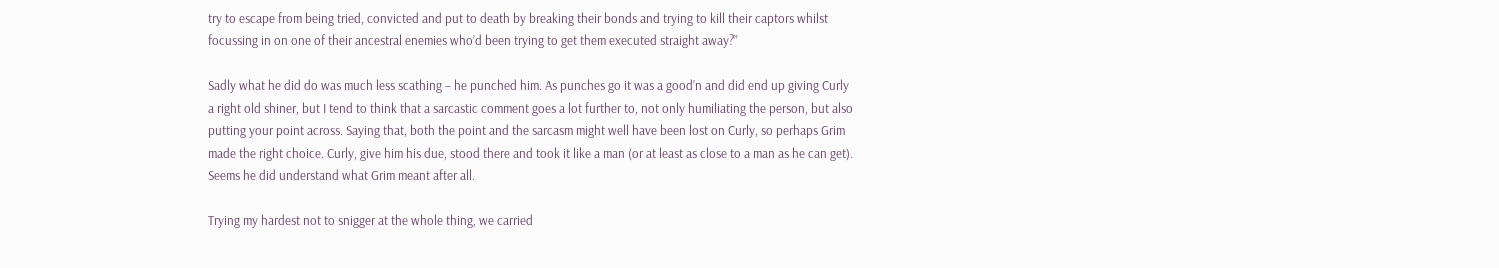try to escape from being tried, convicted and put to death by breaking their bonds and trying to kill their captors whilst focussing in on one of their ancestral enemies who’d been trying to get them executed straight away?”

Sadly what he did do was much less scathing – he punched him. As punches go it was a good’n and did end up giving Curly a right old shiner, but I tend to think that a sarcastic comment goes a lot further to, not only humiliating the person, but also putting your point across. Saying that, both the point and the sarcasm might well have been lost on Curly, so perhaps Grim made the right choice. Curly, give him his due, stood there and took it like a man (or at least as close to a man as he can get). Seems he did understand what Grim meant after all.

Trying my hardest not to snigger at the whole thing, we carried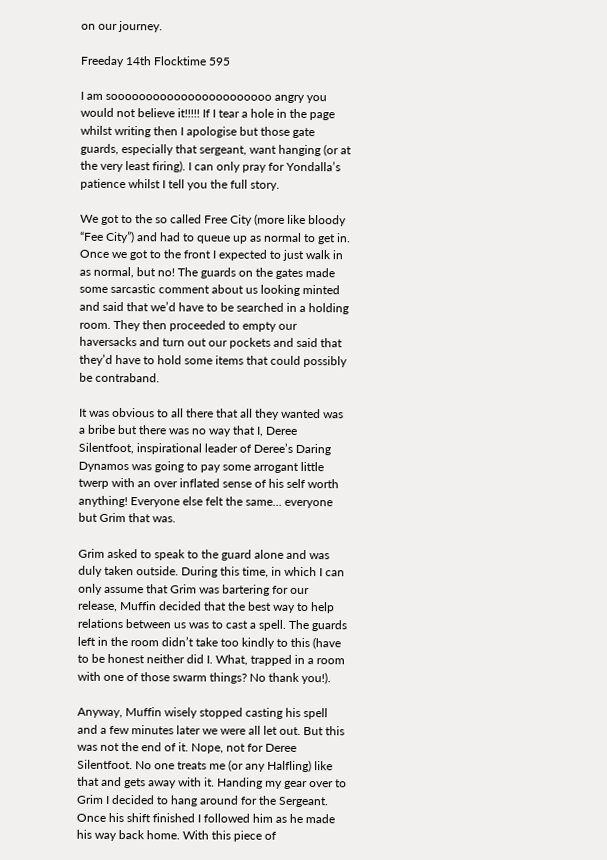on our journey.

Freeday 14th Flocktime 595

I am sooooooooooooooooooooooo angry you would not believe it!!!!! If I tear a hole in the page whilst writing then I apologise but those gate guards, especially that sergeant, want hanging (or at the very least firing). I can only pray for Yondalla’s patience whilst I tell you the full story.

We got to the so called Free City (more like bloody “Fee City”) and had to queue up as normal to get in. Once we got to the front I expected to just walk in as normal, but no! The guards on the gates made some sarcastic comment about us looking minted and said that we’d have to be searched in a holding room. They then proceeded to empty our haversacks and turn out our pockets and said that they’d have to hold some items that could possibly be contraband.

It was obvious to all there that all they wanted was a bribe but there was no way that I, Deree Silentfoot, inspirational leader of Deree’s Daring Dynamos was going to pay some arrogant little twerp with an over inflated sense of his self worth anything! Everyone else felt the same… everyone but Grim that was.

Grim asked to speak to the guard alone and was duly taken outside. During this time, in which I can only assume that Grim was bartering for our release, Muffin decided that the best way to help relations between us was to cast a spell. The guards left in the room didn’t take too kindly to this (have to be honest neither did I. What, trapped in a room with one of those swarm things? No thank you!).

Anyway, Muffin wisely stopped casting his spell and a few minutes later we were all let out. But this was not the end of it. Nope, not for Deree Silentfoot. No one treats me (or any Halfling) like that and gets away with it. Handing my gear over to Grim I decided to hang around for the Sergeant. Once his shift finished I followed him as he made his way back home. With this piece of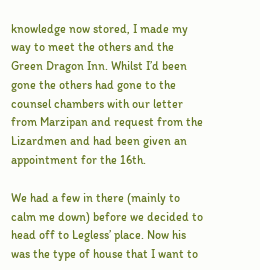knowledge now stored, I made my way to meet the others and the Green Dragon Inn. Whilst I’d been gone the others had gone to the counsel chambers with our letter from Marzipan and request from the Lizardmen and had been given an appointment for the 16th.

We had a few in there (mainly to calm me down) before we decided to head off to Legless’ place. Now his was the type of house that I want to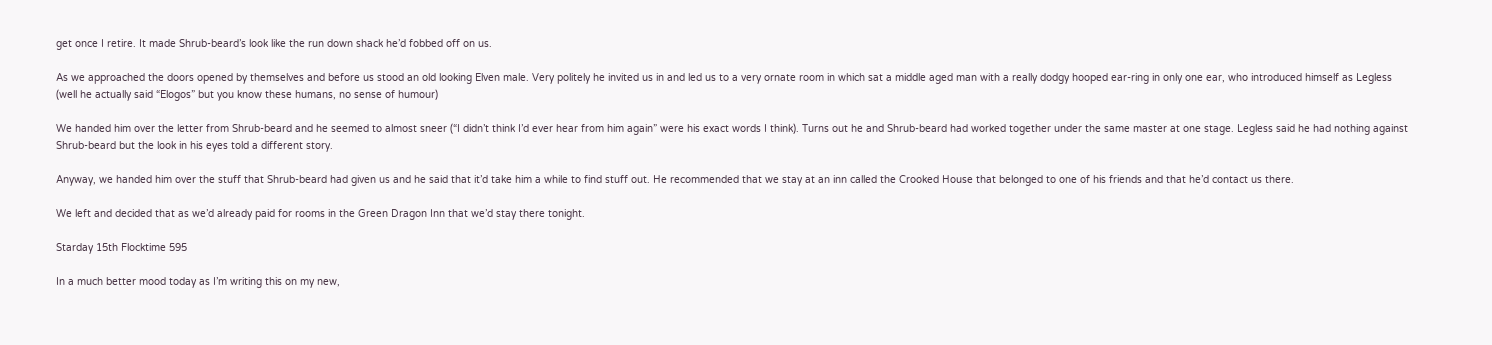get once I retire. It made Shrub-beard’s look like the run down shack he’d fobbed off on us.

As we approached the doors opened by themselves and before us stood an old looking Elven male. Very politely he invited us in and led us to a very ornate room in which sat a middle aged man with a really dodgy hooped ear-ring in only one ear, who introduced himself as Legless (well he actually said “Elogos” but you know these humans, no sense of humour)

We handed him over the letter from Shrub-beard and he seemed to almost sneer (“I didn’t think I’d ever hear from him again” were his exact words I think). Turns out he and Shrub-beard had worked together under the same master at one stage. Legless said he had nothing against Shrub-beard but the look in his eyes told a different story.

Anyway, we handed him over the stuff that Shrub-beard had given us and he said that it’d take him a while to find stuff out. He recommended that we stay at an inn called the Crooked House that belonged to one of his friends and that he’d contact us there.

We left and decided that as we’d already paid for rooms in the Green Dragon Inn that we’d stay there tonight.

Starday 15th Flocktime 595

In a much better mood today as I’m writing this on my new,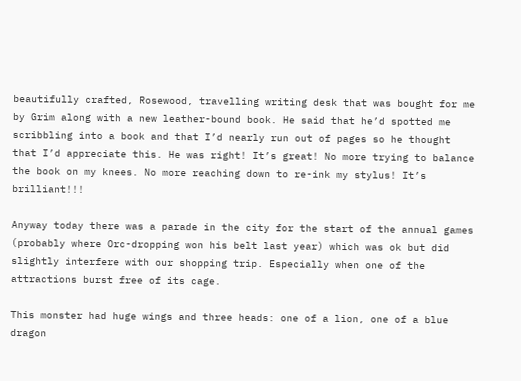beautifully crafted, Rosewood, travelling writing desk that was bought for me by Grim along with a new leather-bound book. He said that he’d spotted me scribbling into a book and that I’d nearly run out of pages so he thought that I’d appreciate this. He was right! It’s great! No more trying to balance the book on my knees. No more reaching down to re-ink my stylus! It’s brilliant!!!

Anyway today there was a parade in the city for the start of the annual games (probably where Orc-dropping won his belt last year) which was ok but did slightly interfere with our shopping trip. Especially when one of the attractions burst free of its cage.

This monster had huge wings and three heads: one of a lion, one of a blue dragon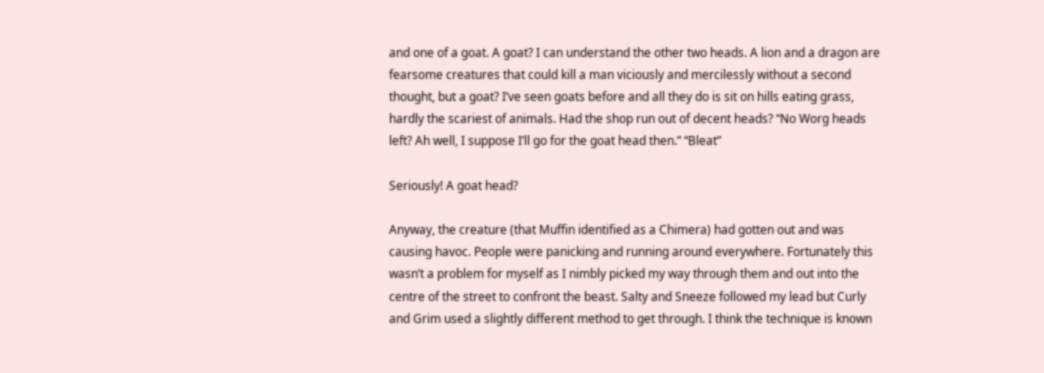and one of a goat. A goat? I can understand the other two heads. A lion and a dragon are fearsome creatures that could kill a man viciously and mercilessly without a second thought, but a goat? I’ve seen goats before and all they do is sit on hills eating grass, hardly the scariest of animals. Had the shop run out of decent heads? “No Worg heads left? Ah well, I suppose I’ll go for the goat head then.” “Bleat”

Seriously! A goat head?

Anyway, the creature (that Muffin identified as a Chimera) had gotten out and was causing havoc. People were panicking and running around everywhere. Fortunately this wasn’t a problem for myself as I nimbly picked my way through them and out into the centre of the street to confront the beast. Salty and Sneeze followed my lead but Curly and Grim used a slightly different method to get through. I think the technique is known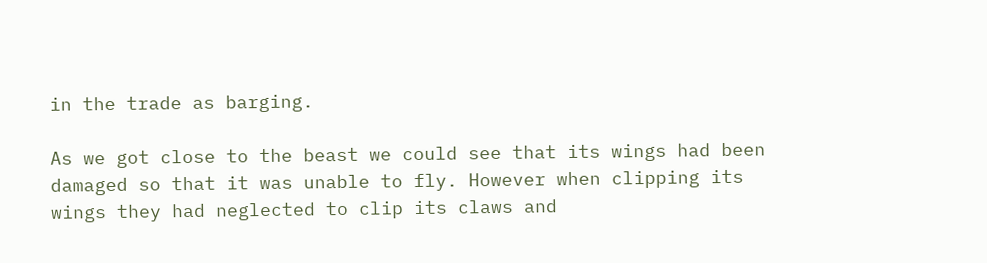in the trade as barging.

As we got close to the beast we could see that its wings had been damaged so that it was unable to fly. However when clipping its wings they had neglected to clip its claws and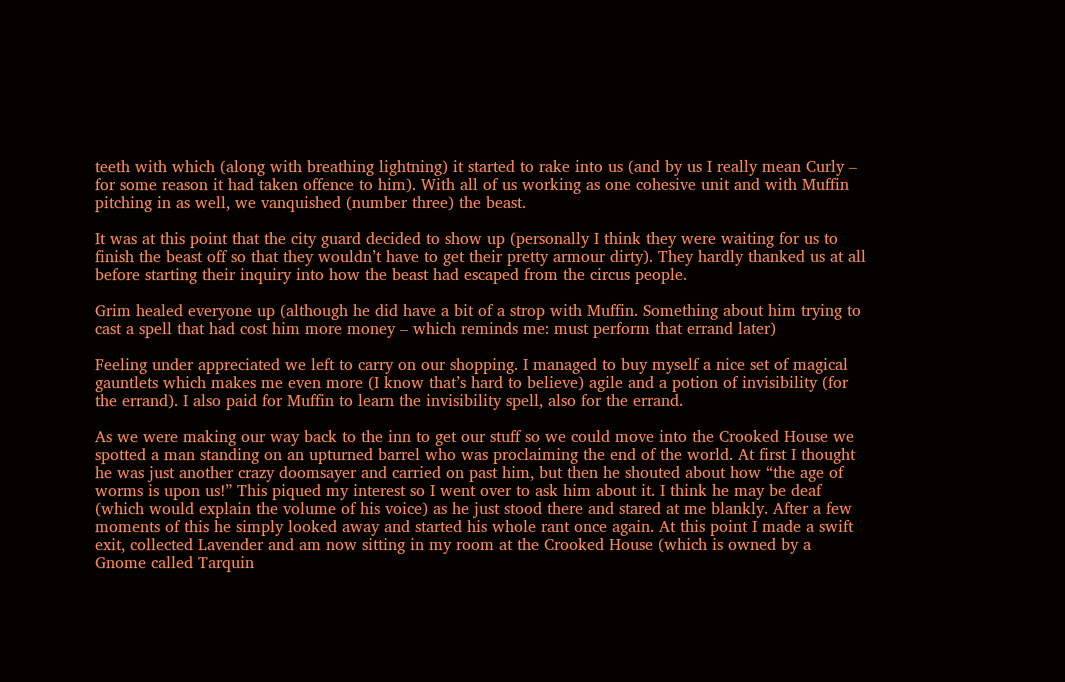teeth with which (along with breathing lightning) it started to rake into us (and by us I really mean Curly – for some reason it had taken offence to him). With all of us working as one cohesive unit and with Muffin pitching in as well, we vanquished (number three) the beast.

It was at this point that the city guard decided to show up (personally I think they were waiting for us to finish the beast off so that they wouldn’t have to get their pretty armour dirty). They hardly thanked us at all before starting their inquiry into how the beast had escaped from the circus people.

Grim healed everyone up (although he did have a bit of a strop with Muffin. Something about him trying to cast a spell that had cost him more money – which reminds me: must perform that errand later)

Feeling under appreciated we left to carry on our shopping. I managed to buy myself a nice set of magical gauntlets which makes me even more (I know that’s hard to believe) agile and a potion of invisibility (for the errand). I also paid for Muffin to learn the invisibility spell, also for the errand.

As we were making our way back to the inn to get our stuff so we could move into the Crooked House we spotted a man standing on an upturned barrel who was proclaiming the end of the world. At first I thought he was just another crazy doomsayer and carried on past him, but then he shouted about how “the age of worms is upon us!” This piqued my interest so I went over to ask him about it. I think he may be deaf (which would explain the volume of his voice) as he just stood there and stared at me blankly. After a few moments of this he simply looked away and started his whole rant once again. At this point I made a swift exit, collected Lavender and am now sitting in my room at the Crooked House (which is owned by a Gnome called Tarquin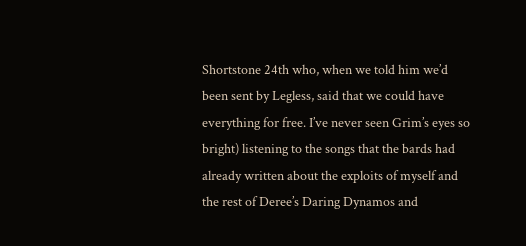Shortstone 24th who, when we told him we’d been sent by Legless, said that we could have everything for free. I’ve never seen Grim’s eyes so bright) listening to the songs that the bards had already written about the exploits of myself and the rest of Deree’s Daring Dynamos and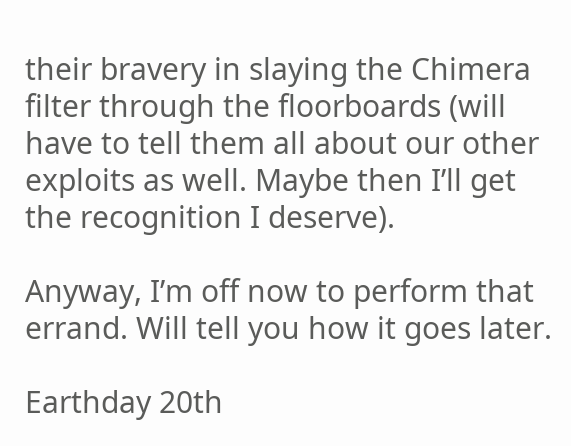their bravery in slaying the Chimera filter through the floorboards (will have to tell them all about our other exploits as well. Maybe then I’ll get the recognition I deserve).

Anyway, I’m off now to perform that errand. Will tell you how it goes later.

Earthday 20th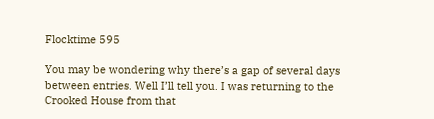Flocktime 595

You may be wondering why there’s a gap of several days between entries. Well I’ll tell you. I was returning to the Crooked House from that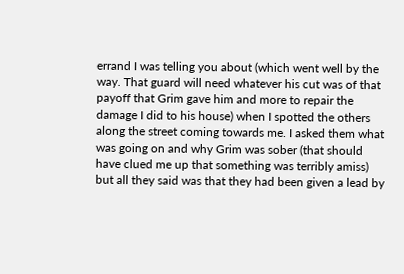errand I was telling you about (which went well by the way. That guard will need whatever his cut was of that payoff that Grim gave him and more to repair the damage I did to his house) when I spotted the others along the street coming towards me. I asked them what was going on and why Grim was sober (that should have clued me up that something was terribly amiss) but all they said was that they had been given a lead by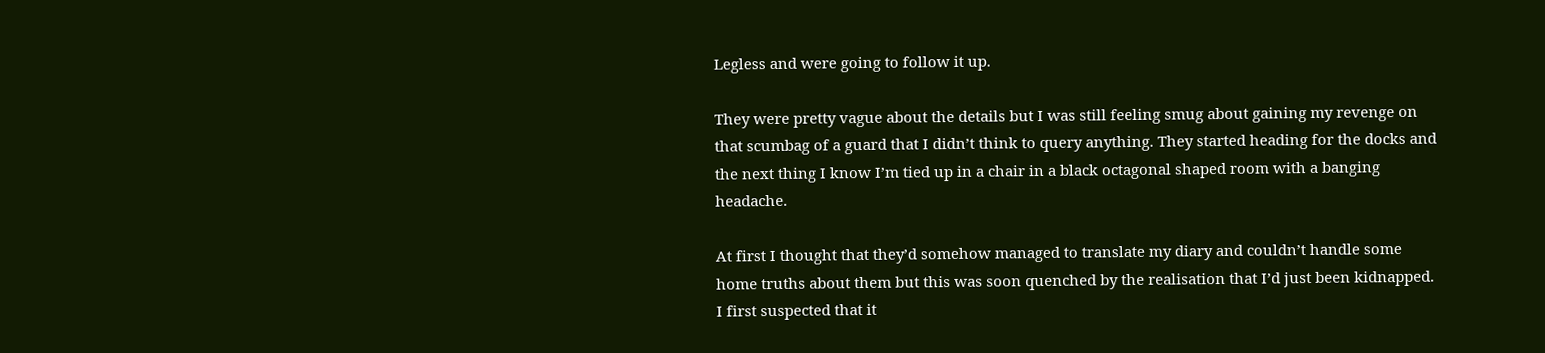Legless and were going to follow it up.

They were pretty vague about the details but I was still feeling smug about gaining my revenge on that scumbag of a guard that I didn’t think to query anything. They started heading for the docks and the next thing I know I’m tied up in a chair in a black octagonal shaped room with a banging headache.

At first I thought that they’d somehow managed to translate my diary and couldn’t handle some home truths about them but this was soon quenched by the realisation that I’d just been kidnapped. I first suspected that it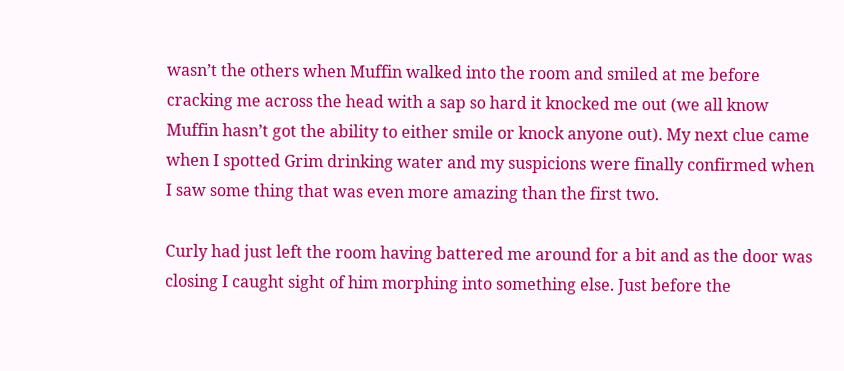wasn’t the others when Muffin walked into the room and smiled at me before cracking me across the head with a sap so hard it knocked me out (we all know Muffin hasn’t got the ability to either smile or knock anyone out). My next clue came when I spotted Grim drinking water and my suspicions were finally confirmed when I saw some thing that was even more amazing than the first two.

Curly had just left the room having battered me around for a bit and as the door was closing I caught sight of him morphing into something else. Just before the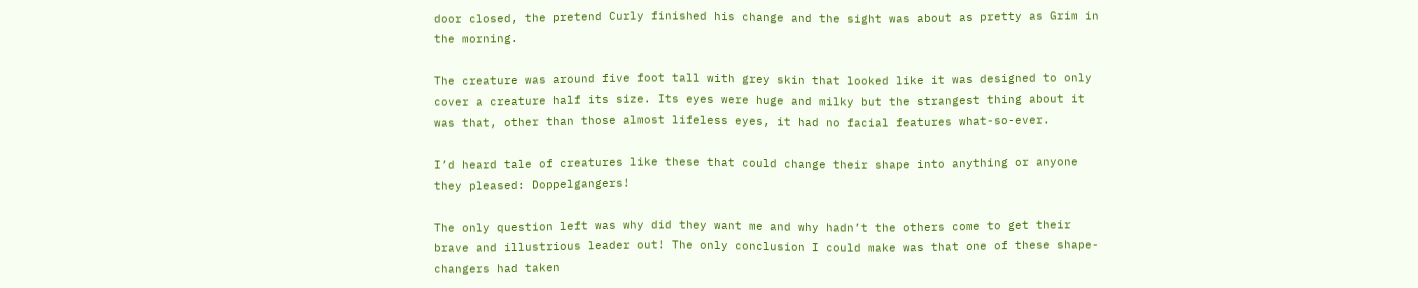door closed, the pretend Curly finished his change and the sight was about as pretty as Grim in the morning.

The creature was around five foot tall with grey skin that looked like it was designed to only cover a creature half its size. Its eyes were huge and milky but the strangest thing about it was that, other than those almost lifeless eyes, it had no facial features what-so-ever.

I’d heard tale of creatures like these that could change their shape into anything or anyone they pleased: Doppelgangers!

The only question left was why did they want me and why hadn’t the others come to get their brave and illustrious leader out! The only conclusion I could make was that one of these shape-changers had taken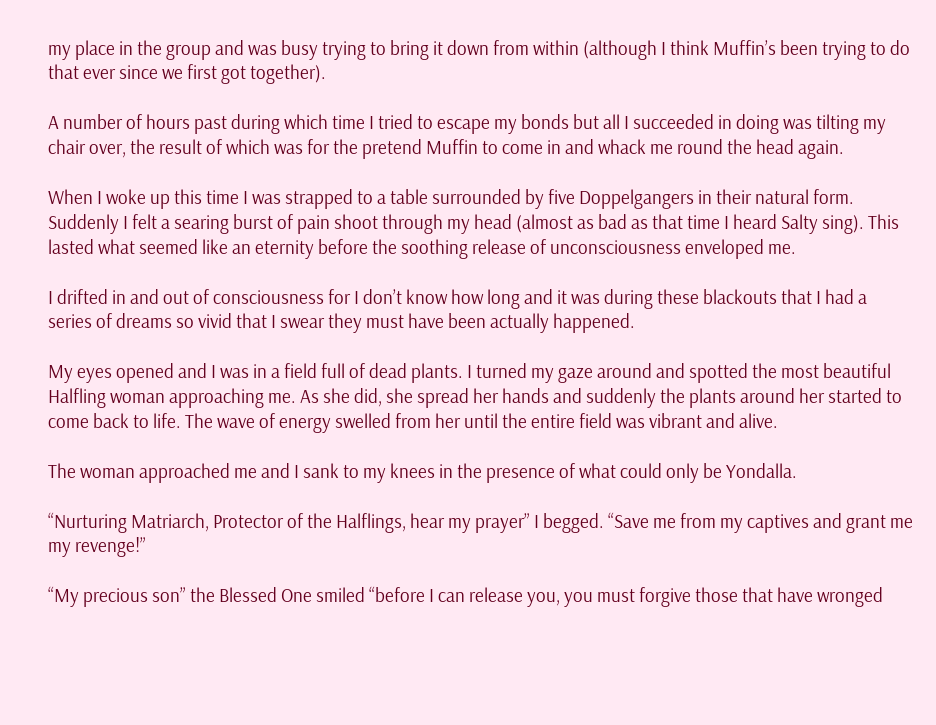my place in the group and was busy trying to bring it down from within (although I think Muffin’s been trying to do that ever since we first got together).

A number of hours past during which time I tried to escape my bonds but all I succeeded in doing was tilting my chair over, the result of which was for the pretend Muffin to come in and whack me round the head again.

When I woke up this time I was strapped to a table surrounded by five Doppelgangers in their natural form. Suddenly I felt a searing burst of pain shoot through my head (almost as bad as that time I heard Salty sing). This lasted what seemed like an eternity before the soothing release of unconsciousness enveloped me.

I drifted in and out of consciousness for I don’t know how long and it was during these blackouts that I had a series of dreams so vivid that I swear they must have been actually happened.

My eyes opened and I was in a field full of dead plants. I turned my gaze around and spotted the most beautiful Halfling woman approaching me. As she did, she spread her hands and suddenly the plants around her started to come back to life. The wave of energy swelled from her until the entire field was vibrant and alive.

The woman approached me and I sank to my knees in the presence of what could only be Yondalla.

“Nurturing Matriarch, Protector of the Halflings, hear my prayer” I begged. “Save me from my captives and grant me my revenge!”

“My precious son” the Blessed One smiled “before I can release you, you must forgive those that have wronged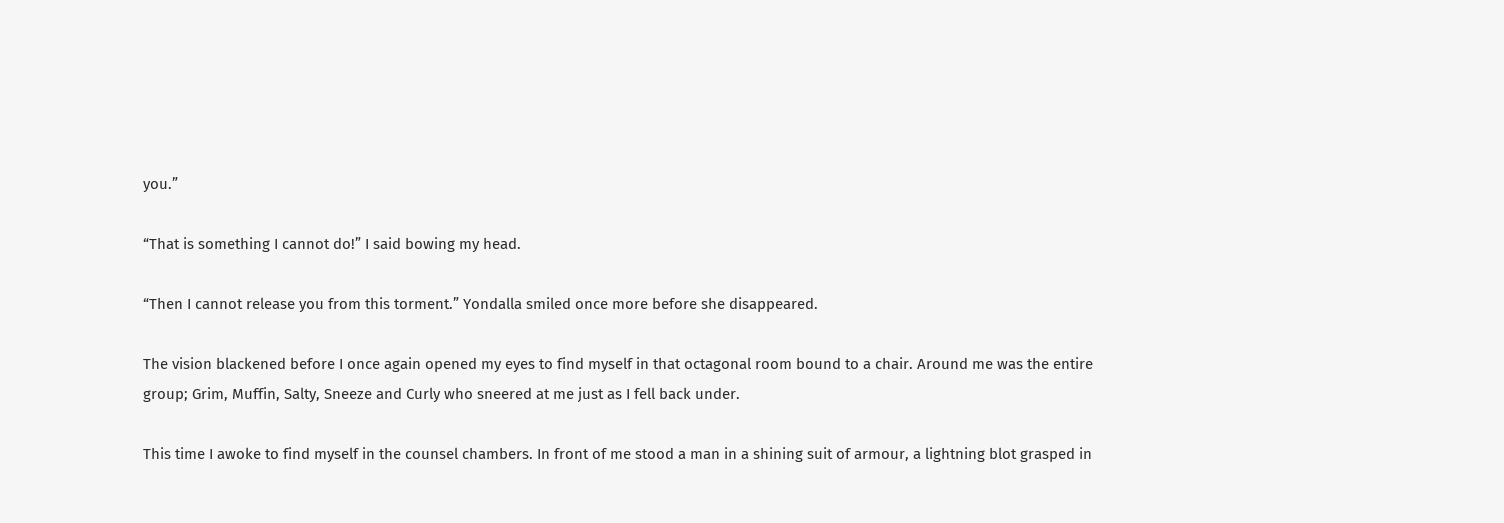you.”

“That is something I cannot do!” I said bowing my head.

“Then I cannot release you from this torment.” Yondalla smiled once more before she disappeared.

The vision blackened before I once again opened my eyes to find myself in that octagonal room bound to a chair. Around me was the entire group; Grim, Muffin, Salty, Sneeze and Curly who sneered at me just as I fell back under.

This time I awoke to find myself in the counsel chambers. In front of me stood a man in a shining suit of armour, a lightning blot grasped in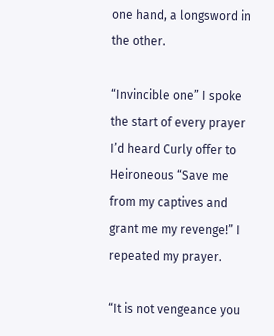one hand, a longsword in the other.

“Invincible one” I spoke the start of every prayer I’d heard Curly offer to Heironeous “Save me from my captives and grant me my revenge!” I repeated my prayer.

“It is not vengeance you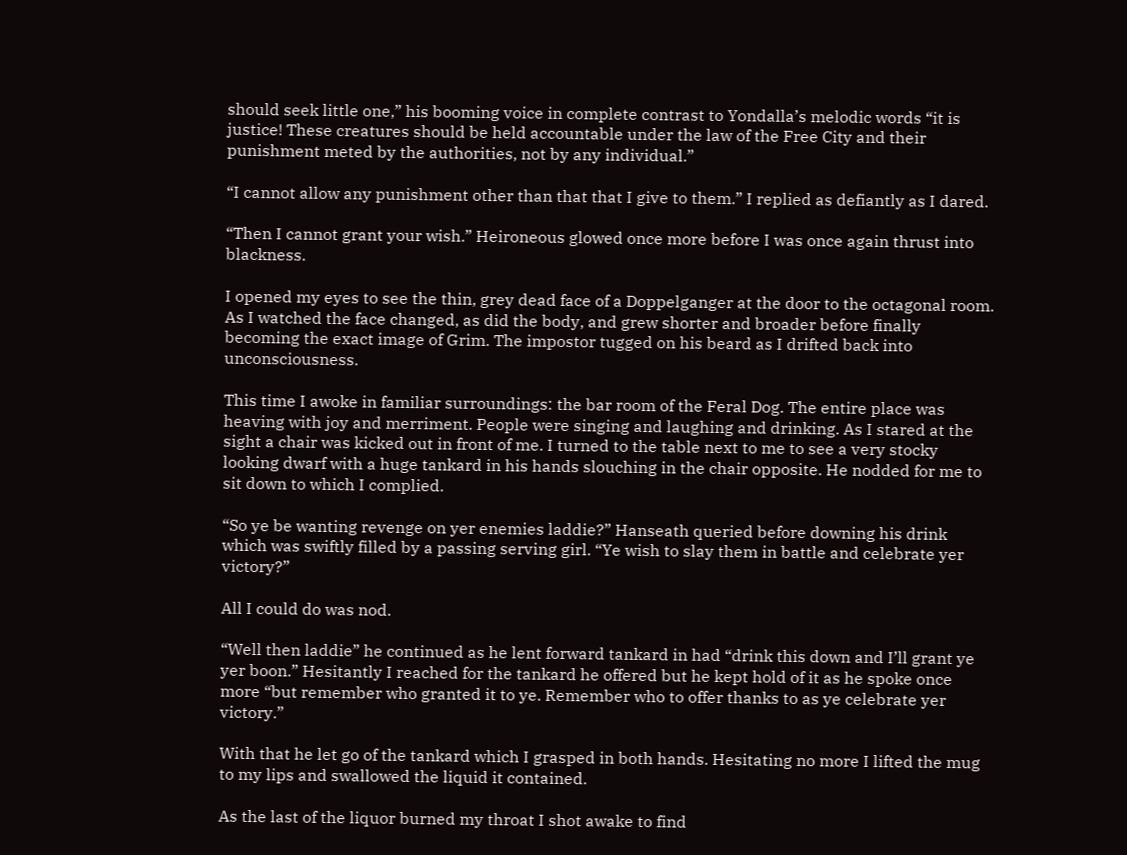should seek little one,” his booming voice in complete contrast to Yondalla’s melodic words “it is justice! These creatures should be held accountable under the law of the Free City and their punishment meted by the authorities, not by any individual.”

“I cannot allow any punishment other than that that I give to them.” I replied as defiantly as I dared.

“Then I cannot grant your wish.” Heironeous glowed once more before I was once again thrust into blackness.

I opened my eyes to see the thin, grey dead face of a Doppelganger at the door to the octagonal room. As I watched the face changed, as did the body, and grew shorter and broader before finally becoming the exact image of Grim. The impostor tugged on his beard as I drifted back into unconsciousness.

This time I awoke in familiar surroundings: the bar room of the Feral Dog. The entire place was heaving with joy and merriment. People were singing and laughing and drinking. As I stared at the sight a chair was kicked out in front of me. I turned to the table next to me to see a very stocky looking dwarf with a huge tankard in his hands slouching in the chair opposite. He nodded for me to sit down to which I complied.

“So ye be wanting revenge on yer enemies laddie?” Hanseath queried before downing his drink which was swiftly filled by a passing serving girl. “Ye wish to slay them in battle and celebrate yer victory?”

All I could do was nod.

“Well then laddie” he continued as he lent forward tankard in had “drink this down and I’ll grant ye yer boon.” Hesitantly I reached for the tankard he offered but he kept hold of it as he spoke once more “but remember who granted it to ye. Remember who to offer thanks to as ye celebrate yer victory.”

With that he let go of the tankard which I grasped in both hands. Hesitating no more I lifted the mug to my lips and swallowed the liquid it contained.

As the last of the liquor burned my throat I shot awake to find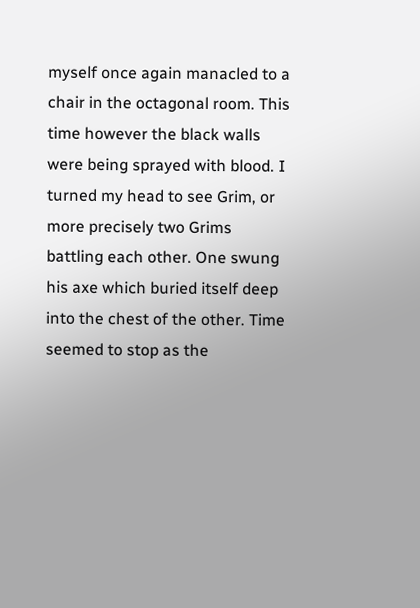myself once again manacled to a chair in the octagonal room. This time however the black walls were being sprayed with blood. I turned my head to see Grim, or more precisely two Grims battling each other. One swung his axe which buried itself deep into the chest of the other. Time seemed to stop as the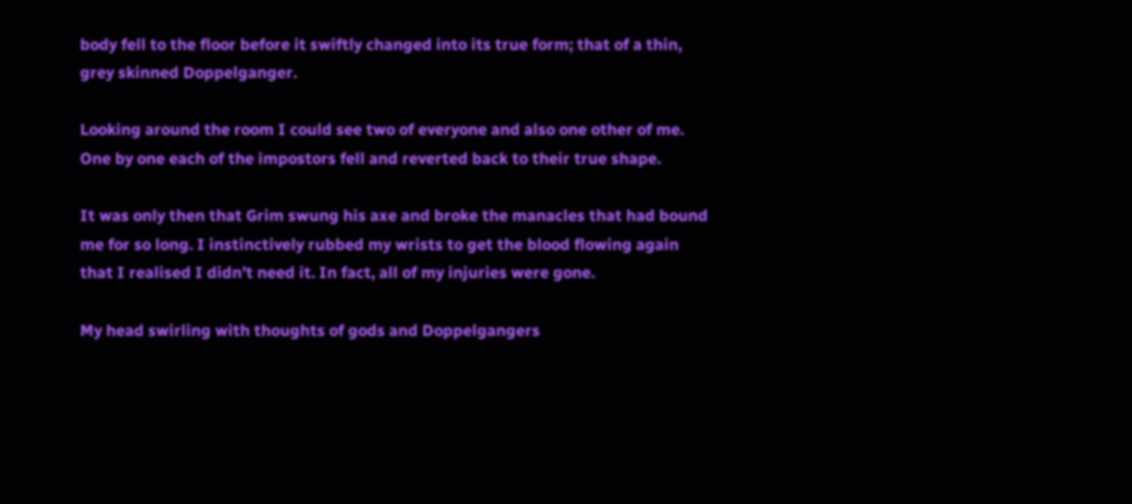body fell to the floor before it swiftly changed into its true form; that of a thin, grey skinned Doppelganger.

Looking around the room I could see two of everyone and also one other of me. One by one each of the impostors fell and reverted back to their true shape.

It was only then that Grim swung his axe and broke the manacles that had bound me for so long. I instinctively rubbed my wrists to get the blood flowing again that I realised I didn’t need it. In fact, all of my injuries were gone.

My head swirling with thoughts of gods and Doppelgangers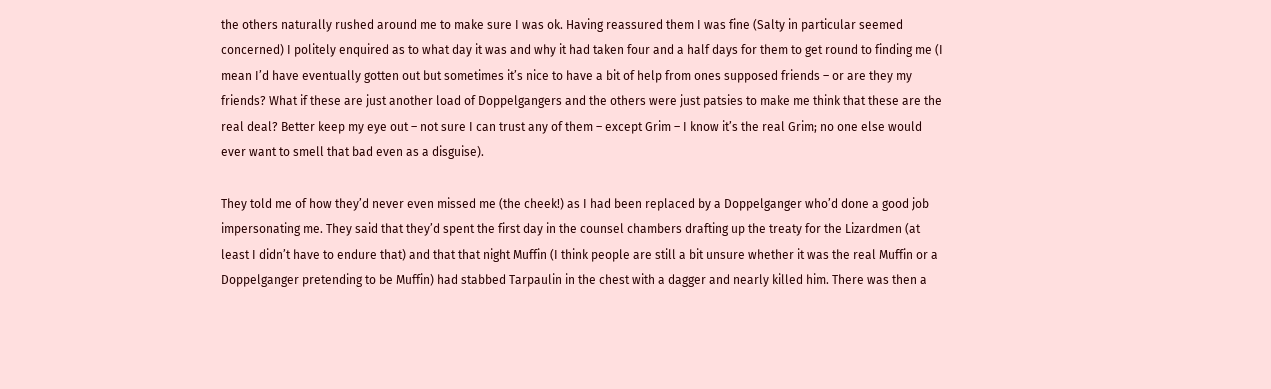the others naturally rushed around me to make sure I was ok. Having reassured them I was fine (Salty in particular seemed concerned) I politely enquired as to what day it was and why it had taken four and a half days for them to get round to finding me (I mean I’d have eventually gotten out but sometimes it’s nice to have a bit of help from ones supposed friends – or are they my friends? What if these are just another load of Doppelgangers and the others were just patsies to make me think that these are the real deal? Better keep my eye out – not sure I can trust any of them – except Grim – I know it’s the real Grim; no one else would ever want to smell that bad even as a disguise).

They told me of how they’d never even missed me (the cheek!) as I had been replaced by a Doppelganger who’d done a good job impersonating me. They said that they’d spent the first day in the counsel chambers drafting up the treaty for the Lizardmen (at least I didn’t have to endure that) and that that night Muffin (I think people are still a bit unsure whether it was the real Muffin or a Doppelganger pretending to be Muffin) had stabbed Tarpaulin in the chest with a dagger and nearly killed him. There was then a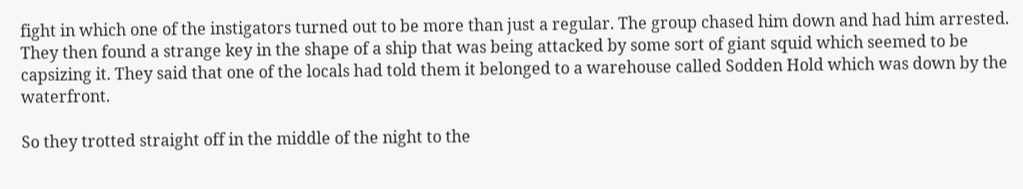fight in which one of the instigators turned out to be more than just a regular. The group chased him down and had him arrested. They then found a strange key in the shape of a ship that was being attacked by some sort of giant squid which seemed to be capsizing it. They said that one of the locals had told them it belonged to a warehouse called Sodden Hold which was down by the waterfront.

So they trotted straight off in the middle of the night to the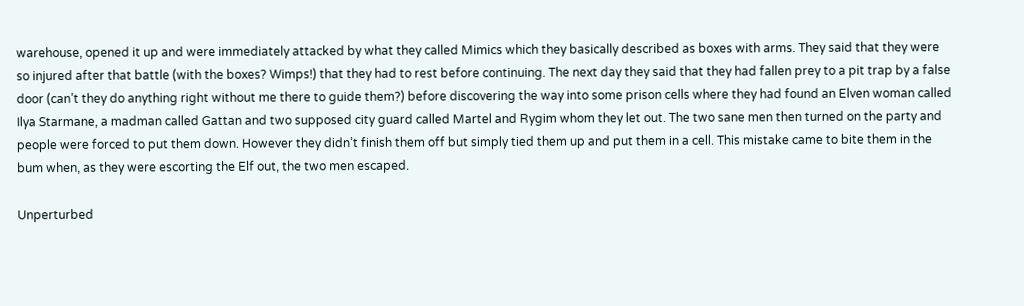warehouse, opened it up and were immediately attacked by what they called Mimics which they basically described as boxes with arms. They said that they were so injured after that battle (with the boxes? Wimps!) that they had to rest before continuing. The next day they said that they had fallen prey to a pit trap by a false door (can’t they do anything right without me there to guide them?) before discovering the way into some prison cells where they had found an Elven woman called Ilya Starmane, a madman called Gattan and two supposed city guard called Martel and Rygim whom they let out. The two sane men then turned on the party and people were forced to put them down. However they didn’t finish them off but simply tied them up and put them in a cell. This mistake came to bite them in the bum when, as they were escorting the Elf out, the two men escaped.

Unperturbed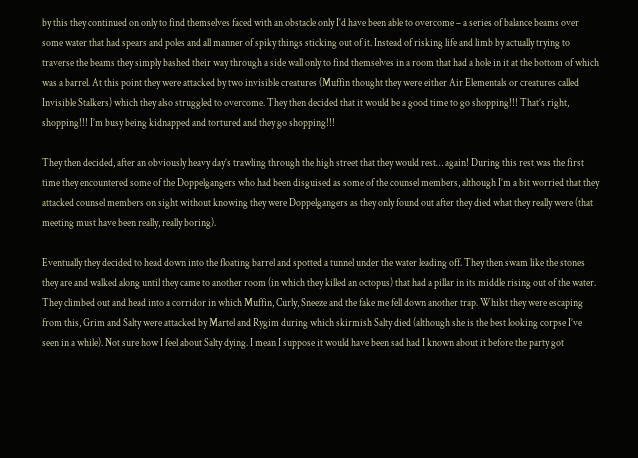by this they continued on only to find themselves faced with an obstacle only I’d have been able to overcome – a series of balance beams over some water that had spears and poles and all manner of spiky things sticking out of it. Instead of risking life and limb by actually trying to traverse the beams they simply bashed their way through a side wall only to find themselves in a room that had a hole in it at the bottom of which was a barrel. At this point they were attacked by two invisible creatures (Muffin thought they were either Air Elementals or creatures called Invisible Stalkers) which they also struggled to overcome. They then decided that it would be a good time to go shopping!!! That’s right, shopping!!! I’m busy being kidnapped and tortured and they go shopping!!!

They then decided, after an obviously heavy day’s trawling through the high street that they would rest… again! During this rest was the first time they encountered some of the Doppelgangers who had been disguised as some of the counsel members, although I’m a bit worried that they attacked counsel members on sight without knowing they were Doppelgangers as they only found out after they died what they really were (that meeting must have been really, really boring).

Eventually they decided to head down into the floating barrel and spotted a tunnel under the water leading off. They then swam like the stones they are and walked along until they came to another room (in which they killed an octopus) that had a pillar in its middle rising out of the water. They climbed out and head into a corridor in which Muffin, Curly, Sneeze and the fake me fell down another trap. Whilst they were escaping from this, Grim and Salty were attacked by Martel and Rygim during which skirmish Salty died (although she is the best looking corpse I’ve seen in a while). Not sure how I feel about Salty dying. I mean I suppose it would have been sad had I known about it before the party got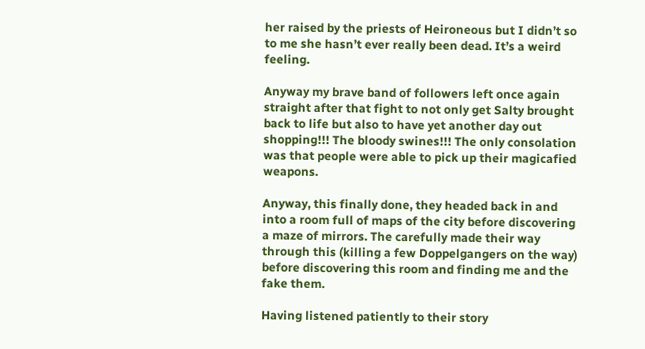her raised by the priests of Heironeous but I didn’t so to me she hasn’t ever really been dead. It’s a weird feeling.

Anyway my brave band of followers left once again straight after that fight to not only get Salty brought back to life but also to have yet another day out shopping!!! The bloody swines!!! The only consolation was that people were able to pick up their magicafied weapons.

Anyway, this finally done, they headed back in and into a room full of maps of the city before discovering a maze of mirrors. The carefully made their way through this (killing a few Doppelgangers on the way) before discovering this room and finding me and the fake them.

Having listened patiently to their story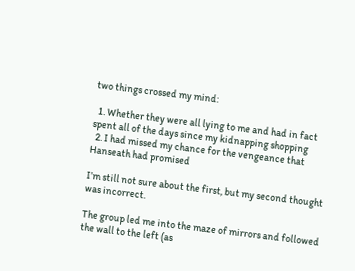two things crossed my mind:

  1. Whether they were all lying to me and had in fact spent all of the days since my kidnapping shopping
  2. I had missed my chance for the vengeance that Hanseath had promised

I’m still not sure about the first, but my second thought was incorrect.

The group led me into the maze of mirrors and followed the wall to the left (as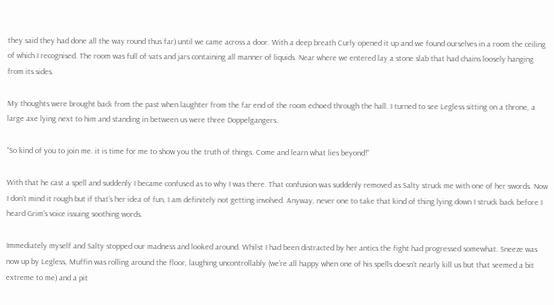they said they had done all the way round thus far) until we came across a door. With a deep breath Curly opened it up and we found ourselves in a room the ceiling of which I recognised. The room was full of vats and jars containing all manner of liquids. Near where we entered lay a stone slab that had chains loosely hanging from its sides.

My thoughts were brought back from the past when laughter from the far end of the room echoed through the hall. I turned to see Legless sitting on a throne, a large axe lying next to him and standing in between us were three Doppelgangers.

“So kind of you to join me. it is time for me to show you the truth of things. Come and learn what lies beyond!”

With that he cast a spell and suddenly I became confused as to why I was there. That confusion was suddenly removed as Salty struck me with one of her swords. Now I don’t mind it rough but if that’s her idea of fun, I am definitely not getting involved. Anyway, never one to take that kind of thing lying down I struck back before I heard Grim’s voice issuing soothing words.

Immediately myself and Salty stopped our madness and looked around. Whilst I had been distracted by her antics the fight had progressed somewhat. Sneeze was now up by Legless, Muffin was rolling around the floor, laughing uncontrollably (we’re all happy when one of his spells doesn’t nearly kill us but that seemed a bit extreme to me) and a pit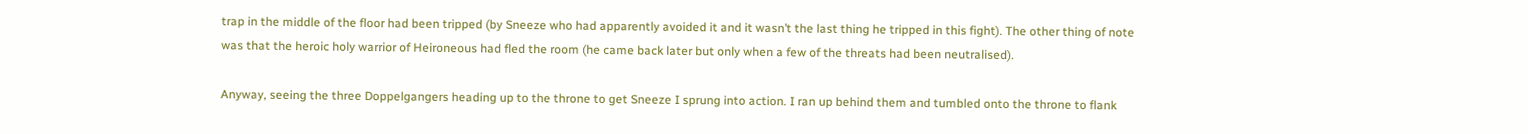trap in the middle of the floor had been tripped (by Sneeze who had apparently avoided it and it wasn’t the last thing he tripped in this fight). The other thing of note was that the heroic holy warrior of Heironeous had fled the room (he came back later but only when a few of the threats had been neutralised).

Anyway, seeing the three Doppelgangers heading up to the throne to get Sneeze I sprung into action. I ran up behind them and tumbled onto the throne to flank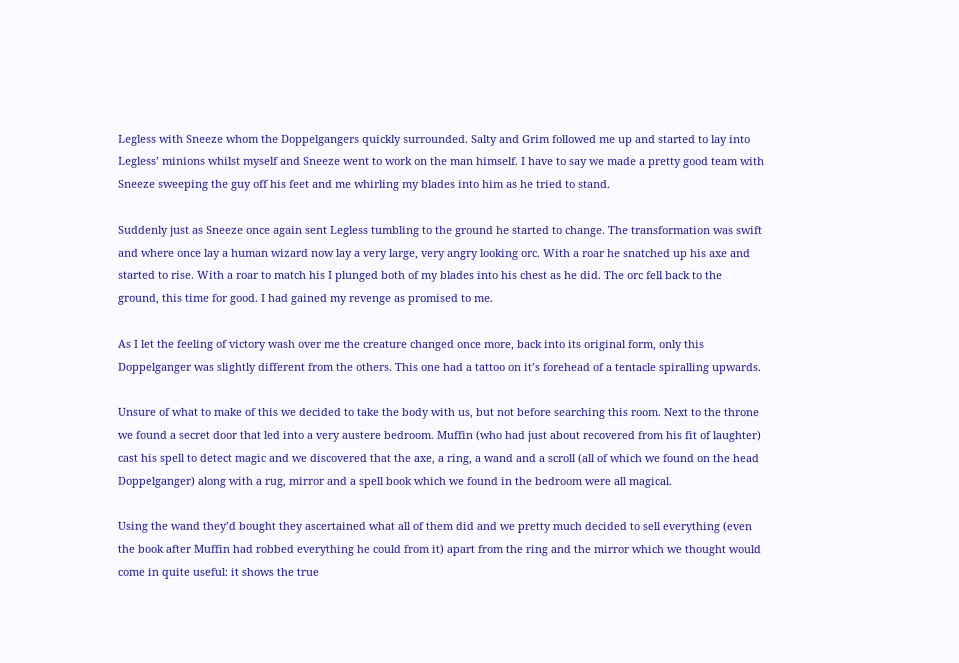Legless with Sneeze whom the Doppelgangers quickly surrounded. Salty and Grim followed me up and started to lay into Legless’ minions whilst myself and Sneeze went to work on the man himself. I have to say we made a pretty good team with Sneeze sweeping the guy off his feet and me whirling my blades into him as he tried to stand.

Suddenly just as Sneeze once again sent Legless tumbling to the ground he started to change. The transformation was swift and where once lay a human wizard now lay a very large, very angry looking orc. With a roar he snatched up his axe and started to rise. With a roar to match his I plunged both of my blades into his chest as he did. The orc fell back to the ground, this time for good. I had gained my revenge as promised to me.

As I let the feeling of victory wash over me the creature changed once more, back into its original form, only this Doppelganger was slightly different from the others. This one had a tattoo on it’s forehead of a tentacle spiralling upwards.

Unsure of what to make of this we decided to take the body with us, but not before searching this room. Next to the throne we found a secret door that led into a very austere bedroom. Muffin (who had just about recovered from his fit of laughter) cast his spell to detect magic and we discovered that the axe, a ring, a wand and a scroll (all of which we found on the head Doppelganger) along with a rug, mirror and a spell book which we found in the bedroom were all magical.

Using the wand they’d bought they ascertained what all of them did and we pretty much decided to sell everything (even the book after Muffin had robbed everything he could from it) apart from the ring and the mirror which we thought would come in quite useful: it shows the true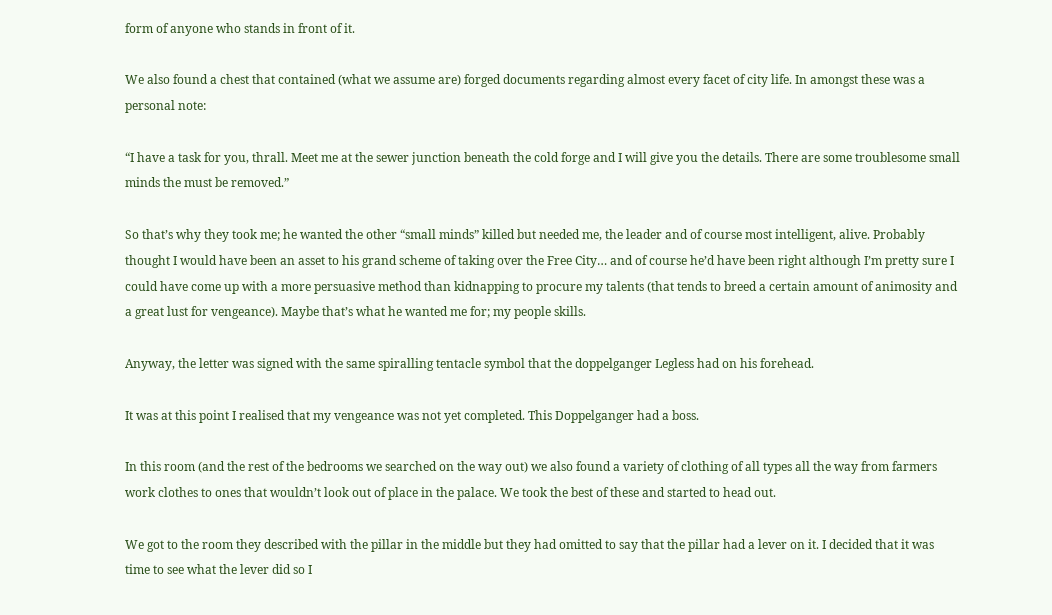form of anyone who stands in front of it.

We also found a chest that contained (what we assume are) forged documents regarding almost every facet of city life. In amongst these was a personal note:

“I have a task for you, thrall. Meet me at the sewer junction beneath the cold forge and I will give you the details. There are some troublesome small minds the must be removed.”

So that’s why they took me; he wanted the other “small minds” killed but needed me, the leader and of course most intelligent, alive. Probably thought I would have been an asset to his grand scheme of taking over the Free City… and of course he’d have been right although I’m pretty sure I could have come up with a more persuasive method than kidnapping to procure my talents (that tends to breed a certain amount of animosity and a great lust for vengeance). Maybe that’s what he wanted me for; my people skills.

Anyway, the letter was signed with the same spiralling tentacle symbol that the doppelganger Legless had on his forehead.

It was at this point I realised that my vengeance was not yet completed. This Doppelganger had a boss.

In this room (and the rest of the bedrooms we searched on the way out) we also found a variety of clothing of all types all the way from farmers work clothes to ones that wouldn’t look out of place in the palace. We took the best of these and started to head out.

We got to the room they described with the pillar in the middle but they had omitted to say that the pillar had a lever on it. I decided that it was time to see what the lever did so I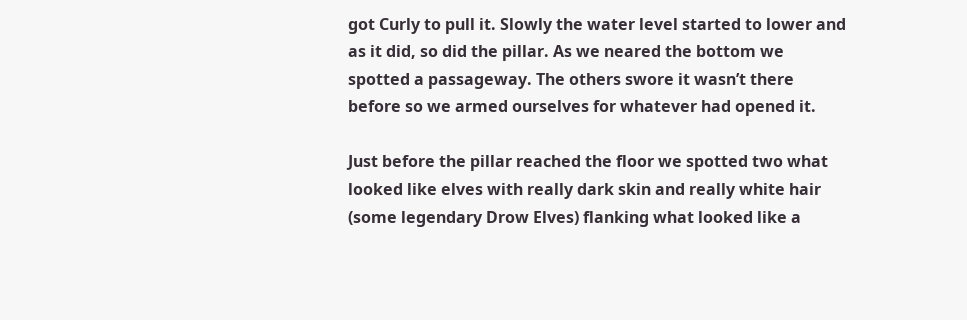got Curly to pull it. Slowly the water level started to lower and as it did, so did the pillar. As we neared the bottom we spotted a passageway. The others swore it wasn’t there before so we armed ourselves for whatever had opened it.

Just before the pillar reached the floor we spotted two what looked like elves with really dark skin and really white hair (some legendary Drow Elves) flanking what looked like a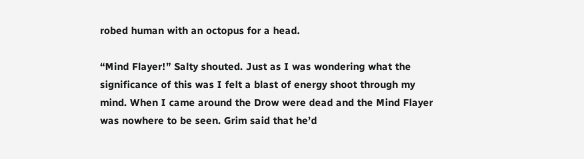robed human with an octopus for a head.

“Mind Flayer!” Salty shouted. Just as I was wondering what the significance of this was I felt a blast of energy shoot through my mind. When I came around the Drow were dead and the Mind Flayer was nowhere to be seen. Grim said that he’d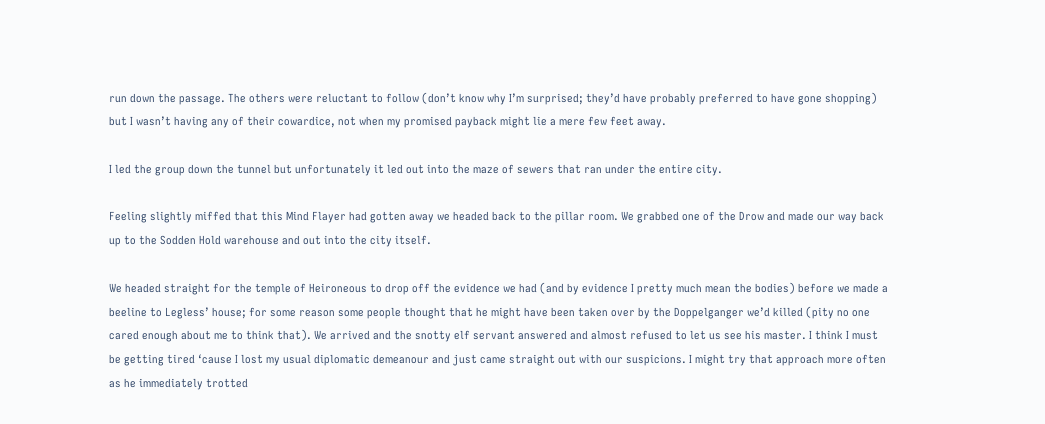run down the passage. The others were reluctant to follow (don’t know why I’m surprised; they’d have probably preferred to have gone shopping) but I wasn’t having any of their cowardice, not when my promised payback might lie a mere few feet away.

I led the group down the tunnel but unfortunately it led out into the maze of sewers that ran under the entire city.

Feeling slightly miffed that this Mind Flayer had gotten away we headed back to the pillar room. We grabbed one of the Drow and made our way back up to the Sodden Hold warehouse and out into the city itself.

We headed straight for the temple of Heironeous to drop off the evidence we had (and by evidence I pretty much mean the bodies) before we made a beeline to Legless’ house; for some reason some people thought that he might have been taken over by the Doppelganger we’d killed (pity no one cared enough about me to think that). We arrived and the snotty elf servant answered and almost refused to let us see his master. I think I must be getting tired ‘cause I lost my usual diplomatic demeanour and just came straight out with our suspicions. I might try that approach more often as he immediately trotted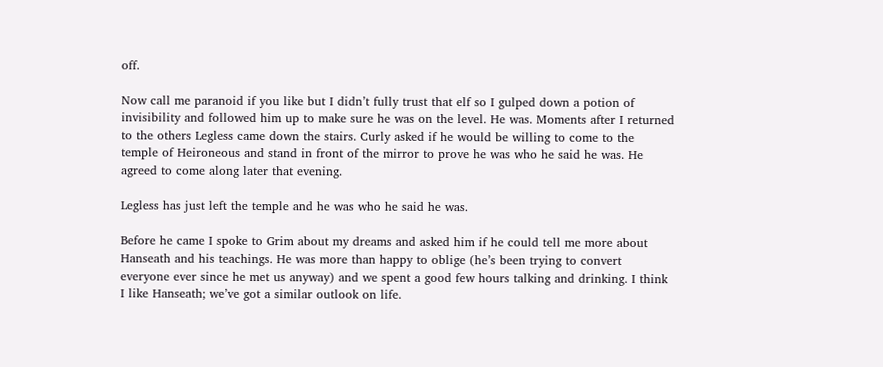off.

Now call me paranoid if you like but I didn’t fully trust that elf so I gulped down a potion of invisibility and followed him up to make sure he was on the level. He was. Moments after I returned to the others Legless came down the stairs. Curly asked if he would be willing to come to the temple of Heironeous and stand in front of the mirror to prove he was who he said he was. He agreed to come along later that evening.

Legless has just left the temple and he was who he said he was.

Before he came I spoke to Grim about my dreams and asked him if he could tell me more about Hanseath and his teachings. He was more than happy to oblige (he’s been trying to convert everyone ever since he met us anyway) and we spent a good few hours talking and drinking. I think I like Hanseath; we’ve got a similar outlook on life.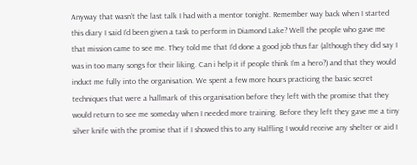Anyway that wasn’t the last talk I had with a mentor tonight. Remember way back when I started this diary I said I’d been given a task to perform in Diamond Lake? Well the people who gave me that mission came to see me. They told me that I’d done a good job thus far (although they did say I was in too many songs for their liking. Can i help it if people think I’m a hero?) and that they would induct me fully into the organisation. We spent a few more hours practicing the basic secret techniques that were a hallmark of this organisation before they left with the promise that they would return to see me someday when I needed more training. Before they left they gave me a tiny silver knife with the promise that if I showed this to any Halfling I would receive any shelter or aid I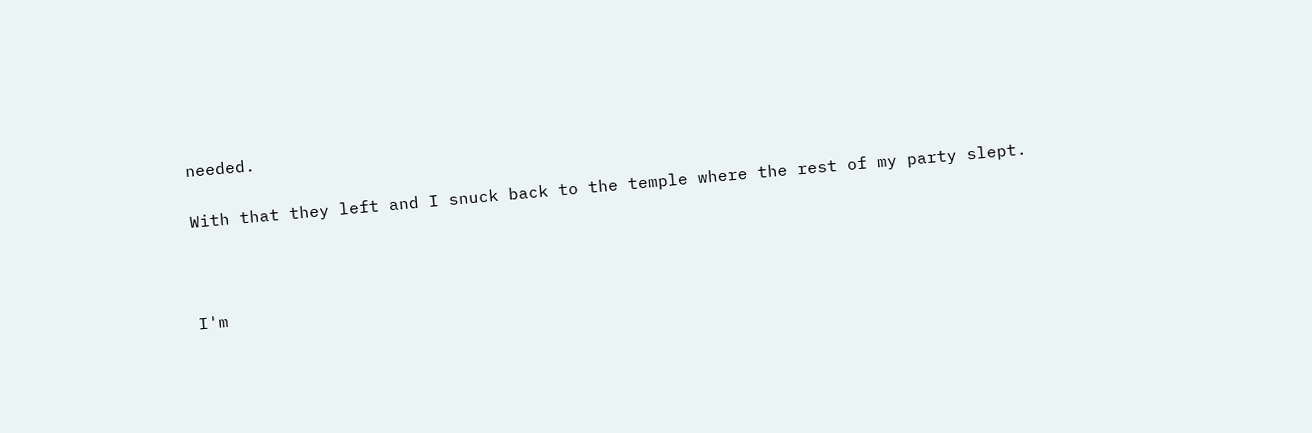needed.

With that they left and I snuck back to the temple where the rest of my party slept.



I'm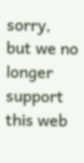sorry, but we no longer support this web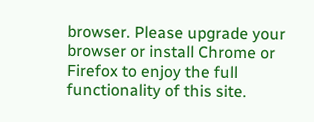browser. Please upgrade your browser or install Chrome or Firefox to enjoy the full functionality of this site.